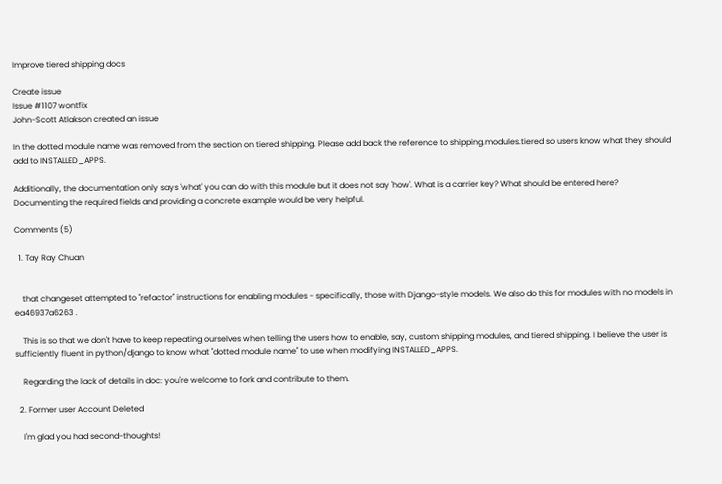Improve tiered shipping docs

Create issue
Issue #1107 wontfix
John-Scott Atlakson created an issue

In the dotted module name was removed from the section on tiered shipping. Please add back the reference to shipping.modules.tiered so users know what they should add to INSTALLED_APPS.

Additionally, the documentation only says 'what' you can do with this module but it does not say 'how'. What is a carrier key? What should be entered here? Documenting the required fields and providing a concrete example would be very helpful.

Comments (5)

  1. Tay Ray Chuan


    that changeset attempted to "refactor" instructions for enabling modules - specifically, those with Django-style models. We also do this for modules with no models in ea46937a6263 .

    This is so that we don't have to keep repeating ourselves when telling the users how to enable, say, custom shipping modules, and tiered shipping. I believe the user is sufficiently fluent in python/django to know what "dotted module name" to use when modifying INSTALLED_APPS.

    Regarding the lack of details in doc: you're welcome to fork and contribute to them.

  2. Former user Account Deleted

    I'm glad you had second-thoughts!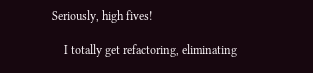Seriously, high fives!

    I totally get refactoring, eliminating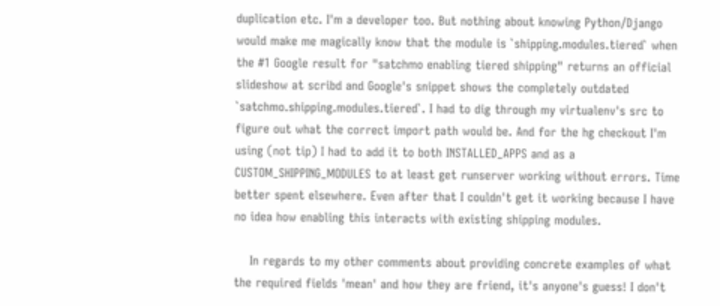duplication etc. I'm a developer too. But nothing about knowing Python/Django would make me magically know that the module is `shipping.modules.tiered` when the #1 Google result for "satchmo enabling tiered shipping" returns an official slideshow at scribd and Google's snippet shows the completely outdated `satchmo.shipping.modules.tiered`. I had to dig through my virtualenv's src to figure out what the correct import path would be. And for the hg checkout I'm using (not tip) I had to add it to both INSTALLED_APPS and as a CUSTOM_SHIPPING_MODULES to at least get runserver working without errors. Time better spent elsewhere. Even after that I couldn't get it working because I have no idea how enabling this interacts with existing shipping modules.

    In regards to my other comments about providing concrete examples of what the required fields 'mean' and how they are friend, it's anyone's guess! I don't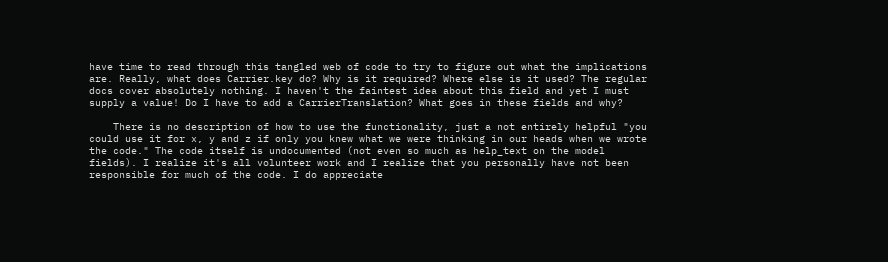have time to read through this tangled web of code to try to figure out what the implications are. Really, what does Carrier.key do? Why is it required? Where else is it used? The regular docs cover absolutely nothing. I haven't the faintest idea about this field and yet I must supply a value! Do I have to add a CarrierTranslation? What goes in these fields and why?

    There is no description of how to use the functionality, just a not entirely helpful "you could use it for x, y and z if only you knew what we were thinking in our heads when we wrote the code." The code itself is undocumented (not even so much as help_text on the model fields). I realize it's all volunteer work and I realize that you personally have not been responsible for much of the code. I do appreciate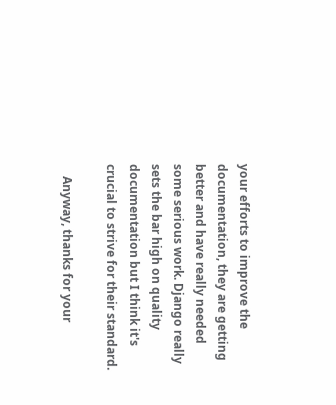your efforts to improve the documentation, they are getting better and have really needed some serious work. Django really sets the bar high on quality documentation but I think it's crucial to strive for their standard.

    Anyway, thanks for your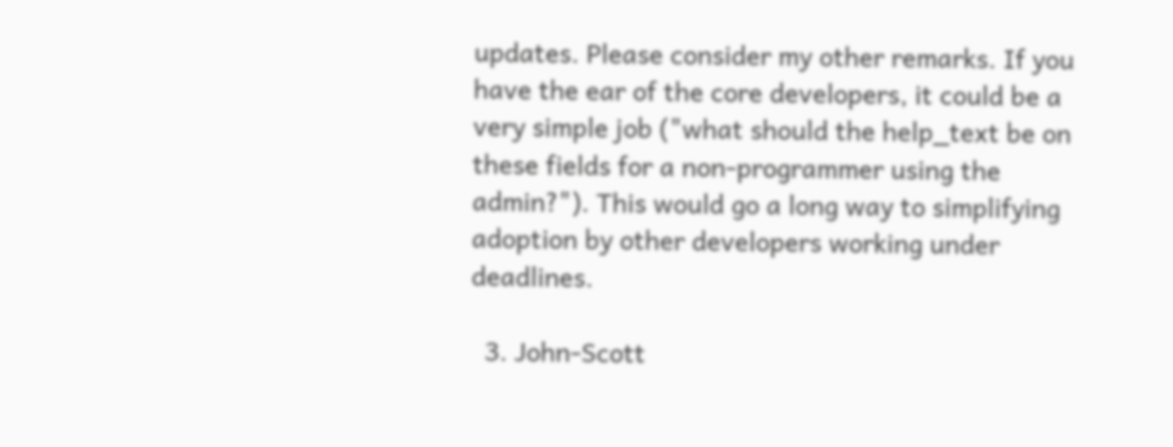updates. Please consider my other remarks. If you have the ear of the core developers, it could be a very simple job ("what should the help_text be on these fields for a non-programmer using the admin?"). This would go a long way to simplifying adoption by other developers working under deadlines.

  3. John-Scott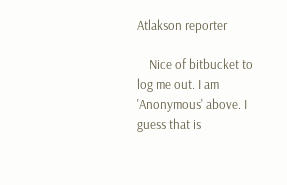Atlakson reporter

    Nice of bitbucket to log me out. I am 'Anonymous' above. I guess that is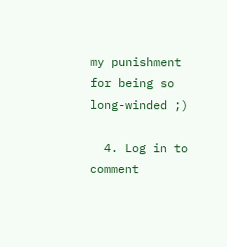my punishment for being so long-winded ;)

  4. Log in to comment